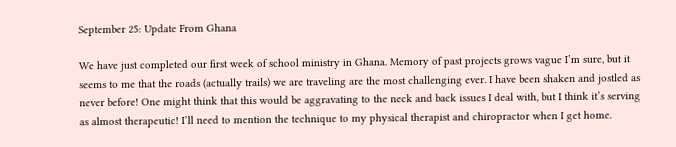September 25: Update From Ghana

We have just completed our first week of school ministry in Ghana. Memory of past projects grows vague I’m sure, but it seems to me that the roads (actually trails) we are traveling are the most challenging ever. I have been shaken and jostled as never before! One might think that this would be aggravating to the neck and back issues I deal with, but I think it’s serving as almost therapeutic! I’ll need to mention the technique to my physical therapist and chiropractor when I get home.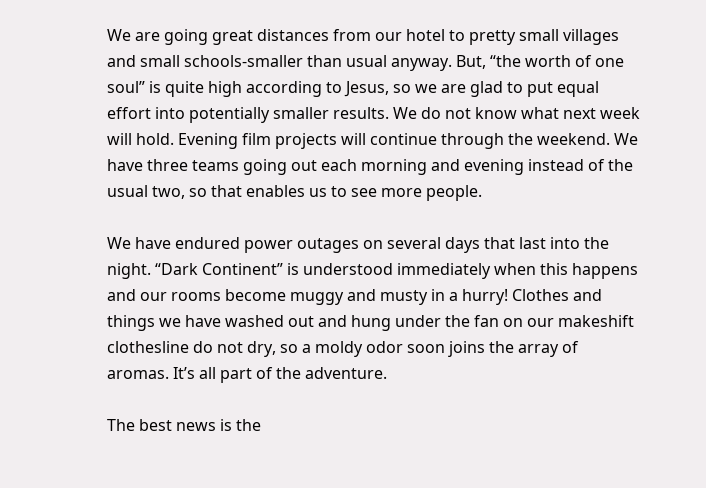We are going great distances from our hotel to pretty small villages and small schools-smaller than usual anyway. But, “the worth of one soul” is quite high according to Jesus, so we are glad to put equal effort into potentially smaller results. We do not know what next week will hold. Evening film projects will continue through the weekend. We have three teams going out each morning and evening instead of the usual two, so that enables us to see more people.

We have endured power outages on several days that last into the night. “Dark Continent” is understood immediately when this happens and our rooms become muggy and musty in a hurry! Clothes and things we have washed out and hung under the fan on our makeshift clothesline do not dry, so a moldy odor soon joins the array of aromas. It’s all part of the adventure.

The best news is the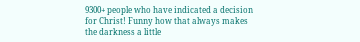9300+ people who have indicated a decision for Christ! Funny how that always makes the darkness a little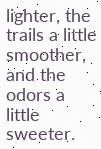lighter, the trails a little smoother, and the odors a little sweeter.